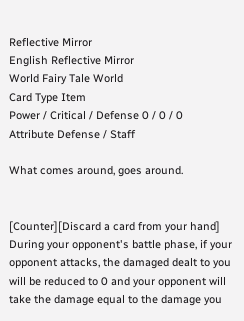Reflective Mirror
English Reflective Mirror
World Fairy Tale World
Card Type Item
Power / Critical / Defense 0 / 0 / 0
Attribute Defense / Staff

What comes around, goes around.


[Counter][Discard a card from your hand] During your opponent's battle phase, if your opponent attacks, the damaged dealt to you will be reduced to 0 and your opponent will take the damage equal to the damage you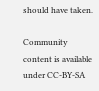should have taken.

Community content is available under CC-BY-SA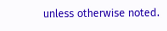unless otherwise noted.